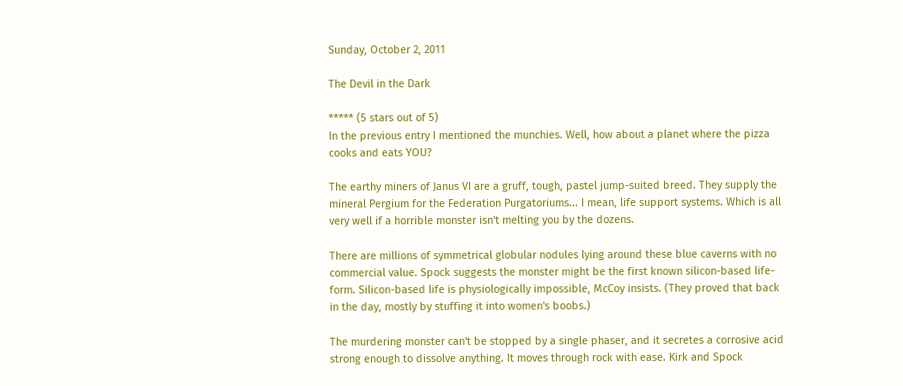Sunday, October 2, 2011

The Devil in the Dark

***** (5 stars out of 5)
In the previous entry I mentioned the munchies. Well, how about a planet where the pizza cooks and eats YOU?

The earthy miners of Janus VI are a gruff, tough, pastel jump-suited breed. They supply the mineral Pergium for the Federation Purgatoriums... I mean, life support systems. Which is all very well if a horrible monster isn't melting you by the dozens.

There are millions of symmetrical globular nodules lying around these blue caverns with no commercial value. Spock suggests the monster might be the first known silicon-based life-form. Silicon-based life is physiologically impossible, McCoy insists. (They proved that back in the day, mostly by stuffing it into women's boobs.)

The murdering monster can't be stopped by a single phaser, and it secretes a corrosive acid strong enough to dissolve anything. It moves through rock with ease. Kirk and Spock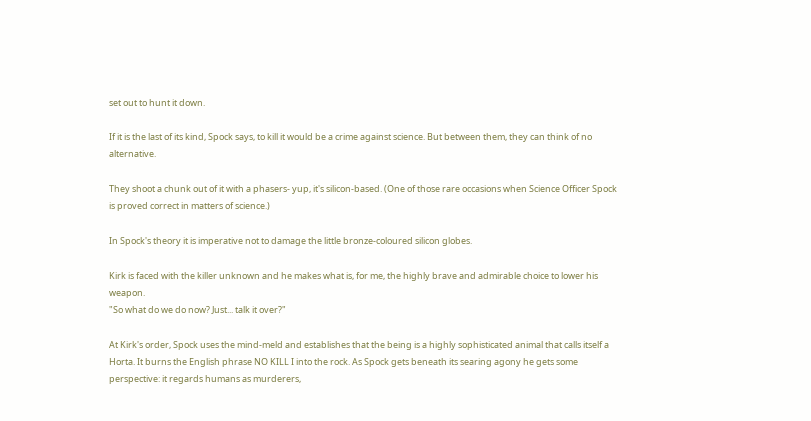set out to hunt it down.

If it is the last of its kind, Spock says, to kill it would be a crime against science. But between them, they can think of no alternative.

They shoot a chunk out of it with a phasers- yup, it's silicon-based. (One of those rare occasions when Science Officer Spock is proved correct in matters of science.)

In Spock's theory it is imperative not to damage the little bronze-coloured silicon globes.

Kirk is faced with the killer unknown and he makes what is, for me, the highly brave and admirable choice to lower his weapon.
"So what do we do now? Just... talk it over?"

At Kirk's order, Spock uses the mind-meld and establishes that the being is a highly sophisticated animal that calls itself a Horta. It burns the English phrase NO KILL I into the rock. As Spock gets beneath its searing agony he gets some perspective: it regards humans as murderers,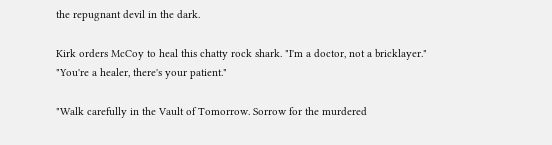the repugnant devil in the dark.

Kirk orders McCoy to heal this chatty rock shark. "I'm a doctor, not a bricklayer."
"You're a healer, there's your patient."

"Walk carefully in the Vault of Tomorrow. Sorrow for the murdered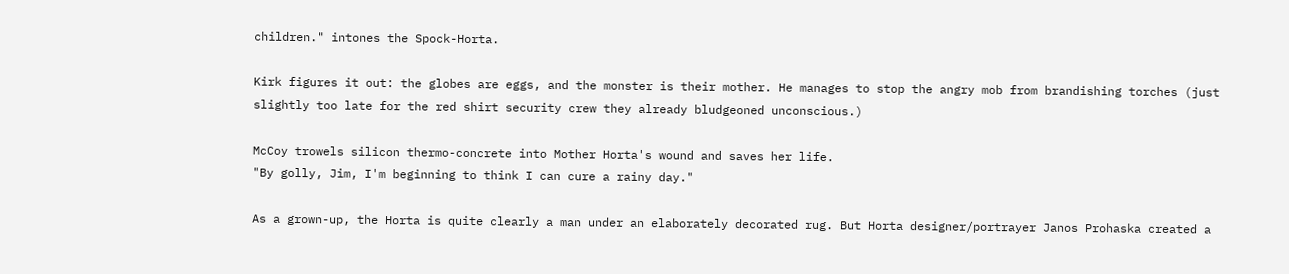children." intones the Spock-Horta.

Kirk figures it out: the globes are eggs, and the monster is their mother. He manages to stop the angry mob from brandishing torches (just slightly too late for the red shirt security crew they already bludgeoned unconscious.)

McCoy trowels silicon thermo-concrete into Mother Horta's wound and saves her life.
"By golly, Jim, I'm beginning to think I can cure a rainy day."

As a grown-up, the Horta is quite clearly a man under an elaborately decorated rug. But Horta designer/portrayer Janos Prohaska created a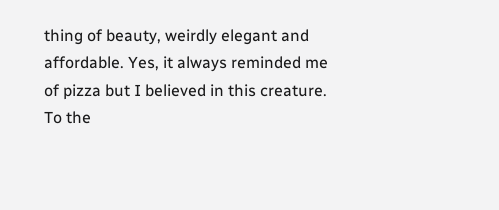thing of beauty, weirdly elegant and affordable. Yes, it always reminded me of pizza but I believed in this creature. To the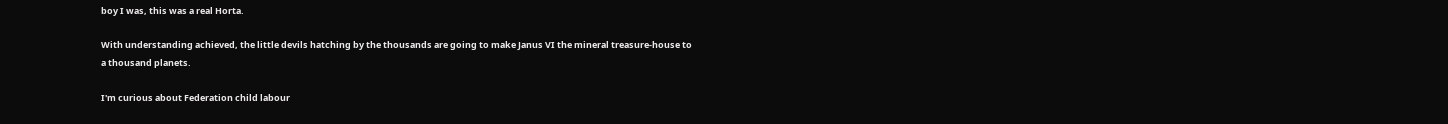boy I was, this was a real Horta.

With understanding achieved, the little devils hatching by the thousands are going to make Janus VI the mineral treasure-house to a thousand planets.

I'm curious about Federation child labour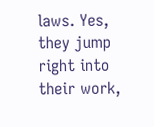laws. Yes, they jump right into their work,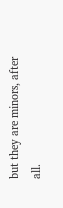but they are minors, after all.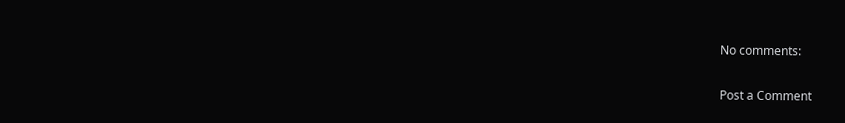No comments:

Post a Comment